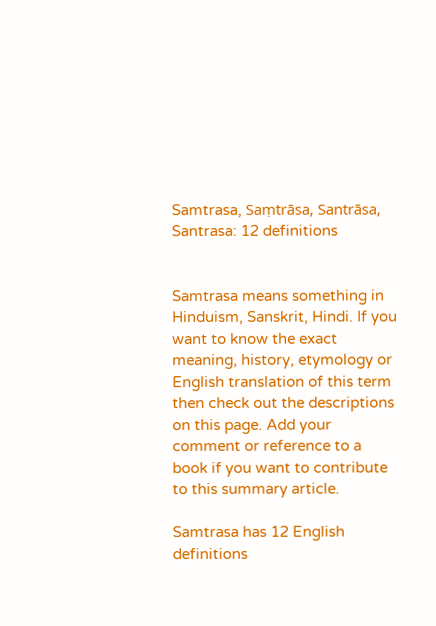Samtrasa, Saṃtrāsa, Santrāsa, Santrasa: 12 definitions


Samtrasa means something in Hinduism, Sanskrit, Hindi. If you want to know the exact meaning, history, etymology or English translation of this term then check out the descriptions on this page. Add your comment or reference to a book if you want to contribute to this summary article.

Samtrasa has 12 English definitions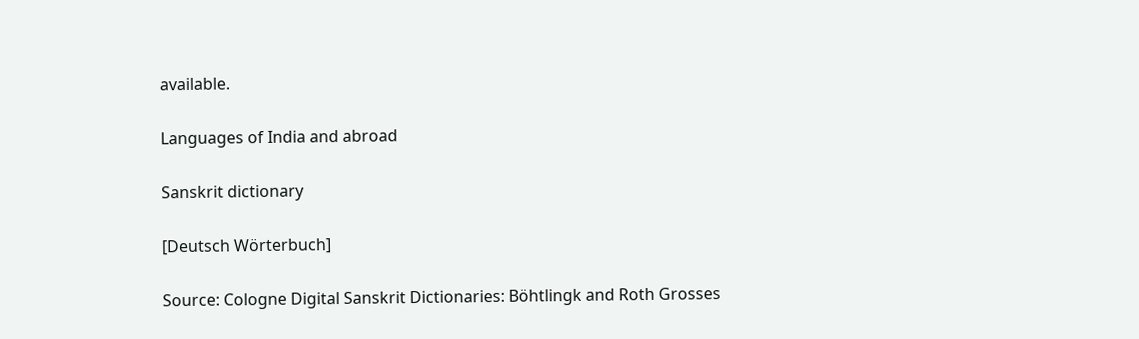available.

Languages of India and abroad

Sanskrit dictionary

[Deutsch Wörterbuch]

Source: Cologne Digital Sanskrit Dictionaries: Böhtlingk and Roth Grosses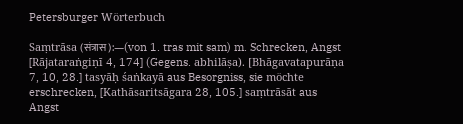Petersburger Wörterbuch

Saṃtrāsa (संत्रास):—(von 1. tras mit sam) m. Schrecken, Angst [Rājataraṅgiṇī 4, 174] (Gegens. abhilāṣa). [Bhāgavatapurāṇa 7, 10, 28.] tasyāḥ śaṅkayā aus Besorgniss, sie möchte erschrecken, [Kathāsaritsāgara 28, 105.] saṃtrāsāt aus Angst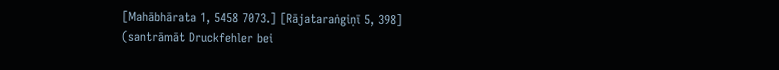[Mahābhārata 1, 5458 7073.] [Rājataraṅgiṇī 5, 398] (santrāmāt Druckfehler bei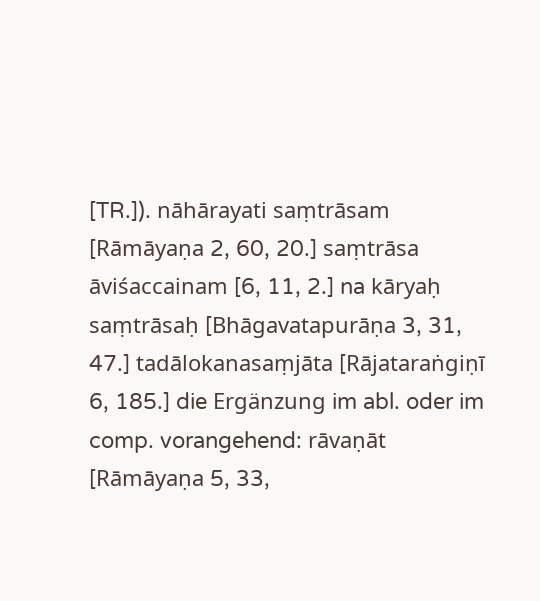[TR.]). nāhārayati saṃtrāsam [Rāmāyaṇa 2, 60, 20.] saṃtrāsa āviśaccainam [6, 11, 2.] na kāryaḥ saṃtrāsaḥ [Bhāgavatapurāṇa 3, 31, 47.] tadālokanasaṃjāta [Rājataraṅgiṇī 6, 185.] die Ergänzung im abl. oder im comp. vorangehend: rāvaṇāt [Rāmāyaṇa 5, 33,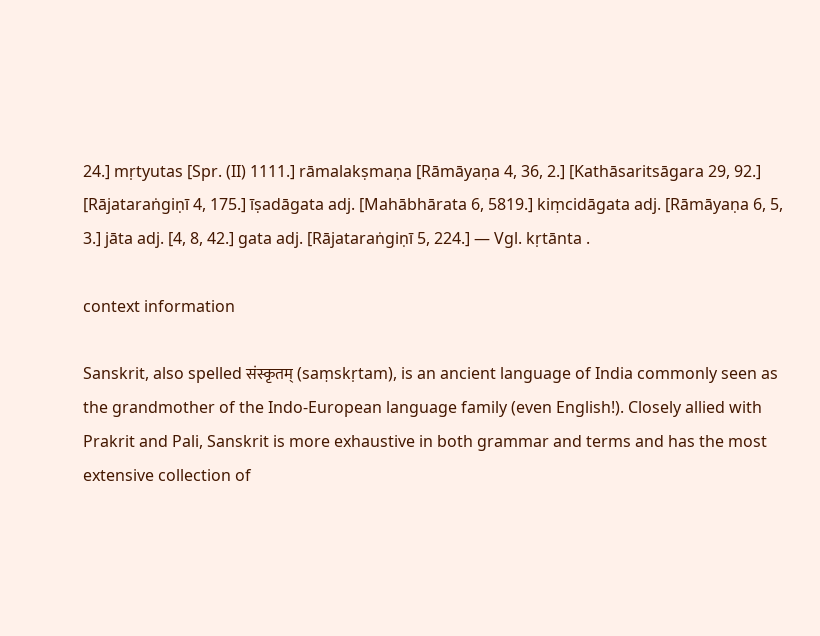24.] mṛtyutas [Spr. (II) 1111.] rāmalakṣmaṇa [Rāmāyaṇa 4, 36, 2.] [Kathāsaritsāgara 29, 92.] [Rājataraṅgiṇī 4, 175.] īṣadāgata adj. [Mahābhārata 6, 5819.] kiṃcidāgata adj. [Rāmāyaṇa 6, 5, 3.] jāta adj. [4, 8, 42.] gata adj. [Rājataraṅgiṇī 5, 224.] — Vgl. kṛtānta .

context information

Sanskrit, also spelled संस्कृतम् (saṃskṛtam), is an ancient language of India commonly seen as the grandmother of the Indo-European language family (even English!). Closely allied with Prakrit and Pali, Sanskrit is more exhaustive in both grammar and terms and has the most extensive collection of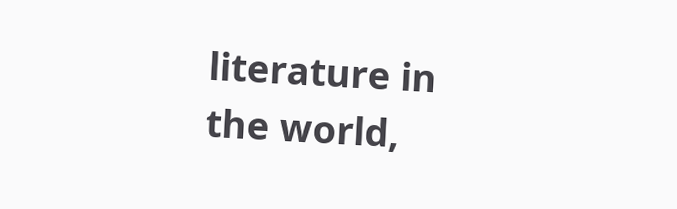literature in the world,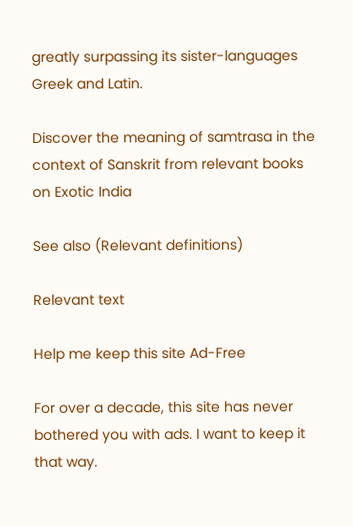greatly surpassing its sister-languages Greek and Latin.

Discover the meaning of samtrasa in the context of Sanskrit from relevant books on Exotic India

See also (Relevant definitions)

Relevant text

Help me keep this site Ad-Free

For over a decade, this site has never bothered you with ads. I want to keep it that way.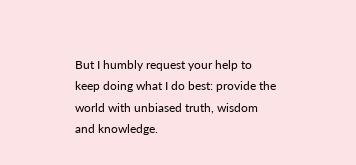But I humbly request your help to keep doing what I do best: provide the world with unbiased truth, wisdom and knowledge.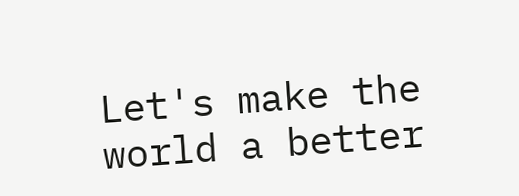Let's make the world a better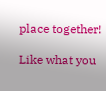place together!

Like what you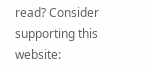read? Consider supporting this website: